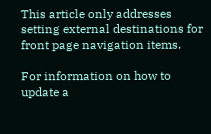This article only addresses setting external destinations for front page navigation items.

For information on how to update a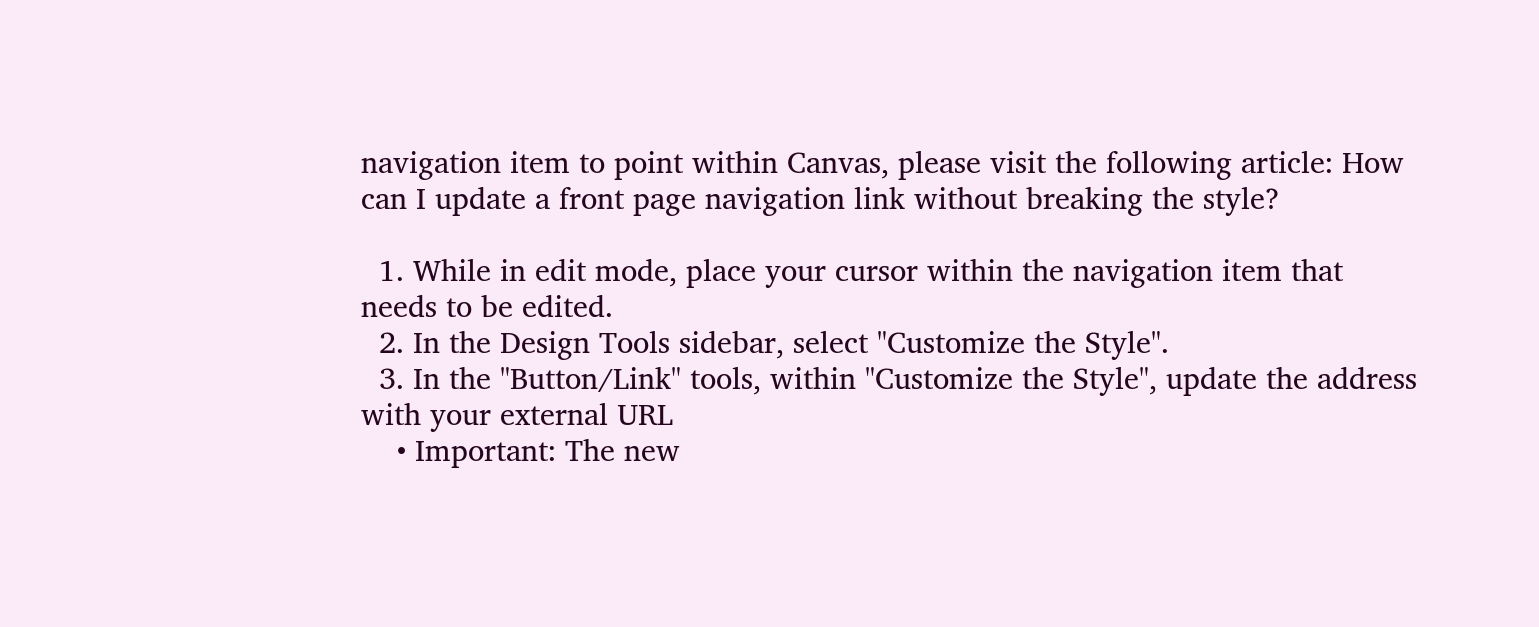navigation item to point within Canvas, please visit the following article: How can I update a front page navigation link without breaking the style?

  1. While in edit mode, place your cursor within the navigation item that needs to be edited.
  2. In the Design Tools sidebar, select "Customize the Style".
  3. In the "Button/Link" tools, within "Customize the Style", update the address with your external URL
    • Important: The new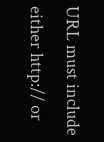URL must include either http:// or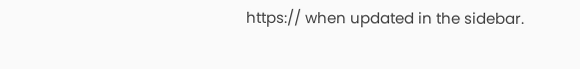https:// when updated in the sidebar.